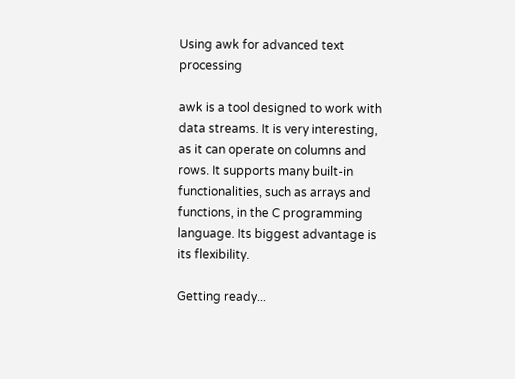Using awk for advanced text processing

awk is a tool designed to work with data streams. It is very interesting, as it can operate on columns and rows. It supports many built-in functionalities, such as arrays and functions, in the C programming language. Its biggest advantage is its flexibility.

Getting ready...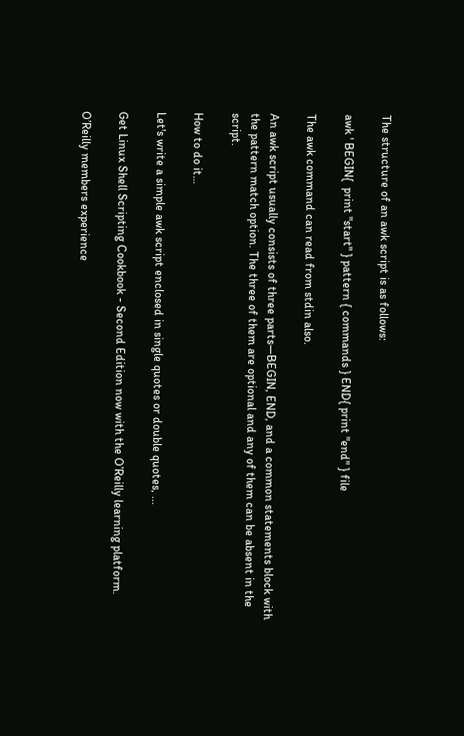The structure of an awk script is as follows:

awk ' BEGIN{  print "start" } pattern { commands } END{ print "end" } file

The awk command can read from stdin also.

An awk script usually consists of three parts—BEGIN, END, and a common statements block with the pattern match option. The three of them are optional and any of them can be absent in the script.

How to do it…

Let's write a simple awk script enclosed in single quotes or double quotes, ...

Get Linux Shell Scripting Cookbook - Second Edition now with the O’Reilly learning platform.

O’Reilly members experience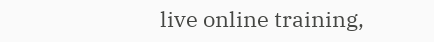live online training,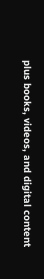plus books, videos, and digital content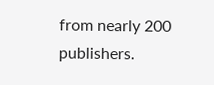from nearly 200 publishers.